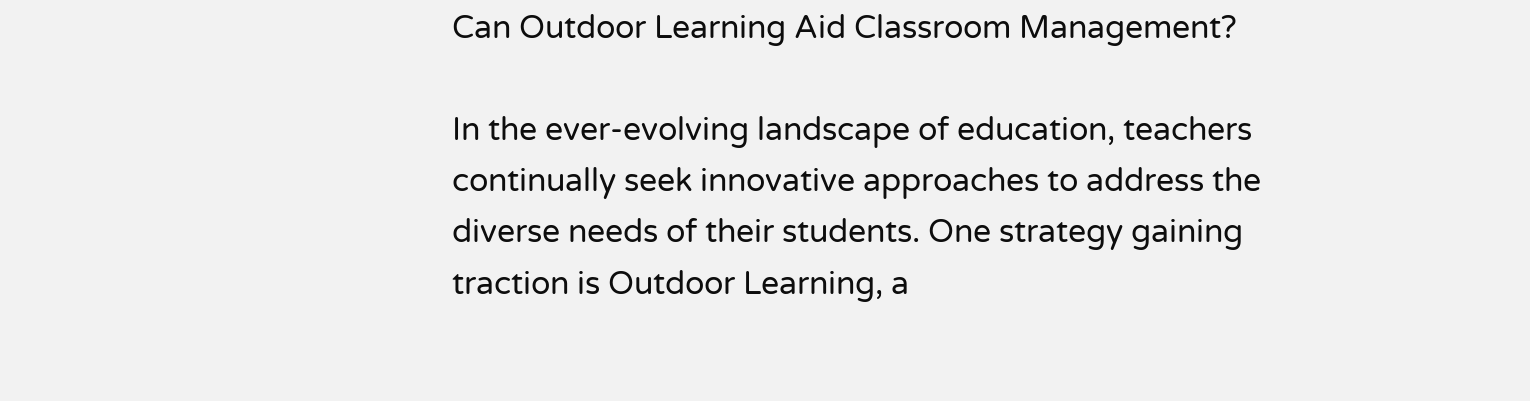Can Outdoor Learning Aid Classroom Management?

In the ever-evolving landscape of education, teachers continually seek innovative approaches to address the diverse needs of their students. One strategy gaining traction is Outdoor Learning, a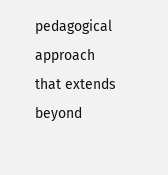pedagogical approach that extends beyond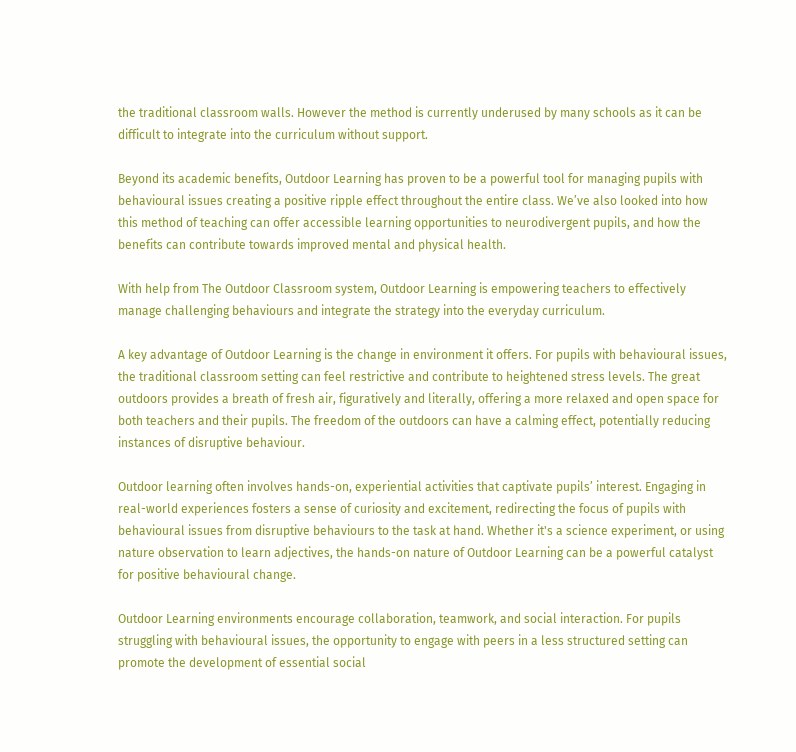the traditional classroom walls. However the method is currently underused by many schools as it can be difficult to integrate into the curriculum without support.

Beyond its academic benefits, Outdoor Learning has proven to be a powerful tool for managing pupils with behavioural issues creating a positive ripple effect throughout the entire class. We’ve also looked into how this method of teaching can offer accessible learning opportunities to neurodivergent pupils, and how the benefits can contribute towards improved mental and physical health.

With help from The Outdoor Classroom system, Outdoor Learning is empowering teachers to effectively manage challenging behaviours and integrate the strategy into the everyday curriculum.

A key advantage of Outdoor Learning is the change in environment it offers. For pupils with behavioural issues, the traditional classroom setting can feel restrictive and contribute to heightened stress levels. The great outdoors provides a breath of fresh air, figuratively and literally, offering a more relaxed and open space for both teachers and their pupils. The freedom of the outdoors can have a calming effect, potentially reducing instances of disruptive behaviour.

Outdoor learning often involves hands-on, experiential activities that captivate pupils’ interest. Engaging in real-world experiences fosters a sense of curiosity and excitement, redirecting the focus of pupils with behavioural issues from disruptive behaviours to the task at hand. Whether it's a science experiment, or using nature observation to learn adjectives, the hands-on nature of Outdoor Learning can be a powerful catalyst for positive behavioural change.

Outdoor Learning environments encourage collaboration, teamwork, and social interaction. For pupils struggling with behavioural issues, the opportunity to engage with peers in a less structured setting can promote the development of essential social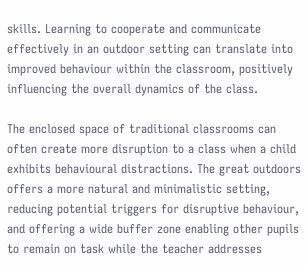skills. Learning to cooperate and communicate effectively in an outdoor setting can translate into improved behaviour within the classroom, positively influencing the overall dynamics of the class.

The enclosed space of traditional classrooms can often create more disruption to a class when a child exhibits behavioural distractions. The great outdoors offers a more natural and minimalistic setting, reducing potential triggers for disruptive behaviour, and offering a wide buffer zone enabling other pupils to remain on task while the teacher addresses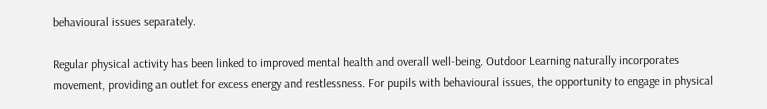behavioural issues separately.

Regular physical activity has been linked to improved mental health and overall well-being. Outdoor Learning naturally incorporates movement, providing an outlet for excess energy and restlessness. For pupils with behavioural issues, the opportunity to engage in physical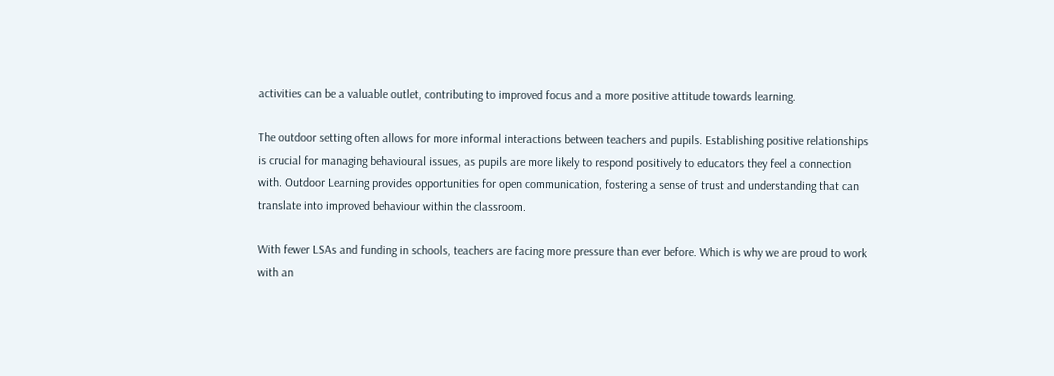activities can be a valuable outlet, contributing to improved focus and a more positive attitude towards learning.

The outdoor setting often allows for more informal interactions between teachers and pupils. Establishing positive relationships is crucial for managing behavioural issues, as pupils are more likely to respond positively to educators they feel a connection with. Outdoor Learning provides opportunities for open communication, fostering a sense of trust and understanding that can translate into improved behaviour within the classroom.

With fewer LSAs and funding in schools, teachers are facing more pressure than ever before. Which is why we are proud to work with an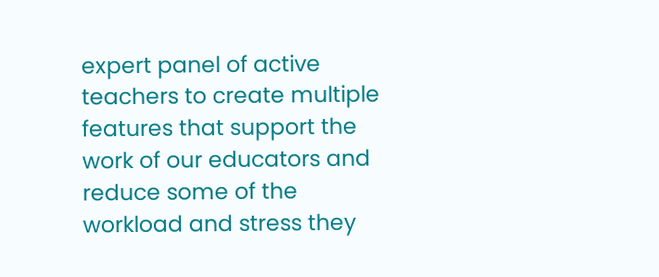expert panel of active teachers to create multiple features that support the work of our educators and reduce some of the workload and stress they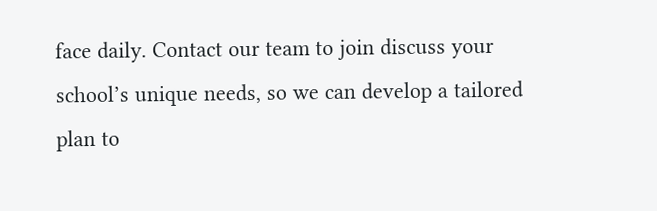face daily. Contact our team to join discuss your school’s unique needs, so we can develop a tailored plan to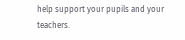help support your pupils and your teachers.